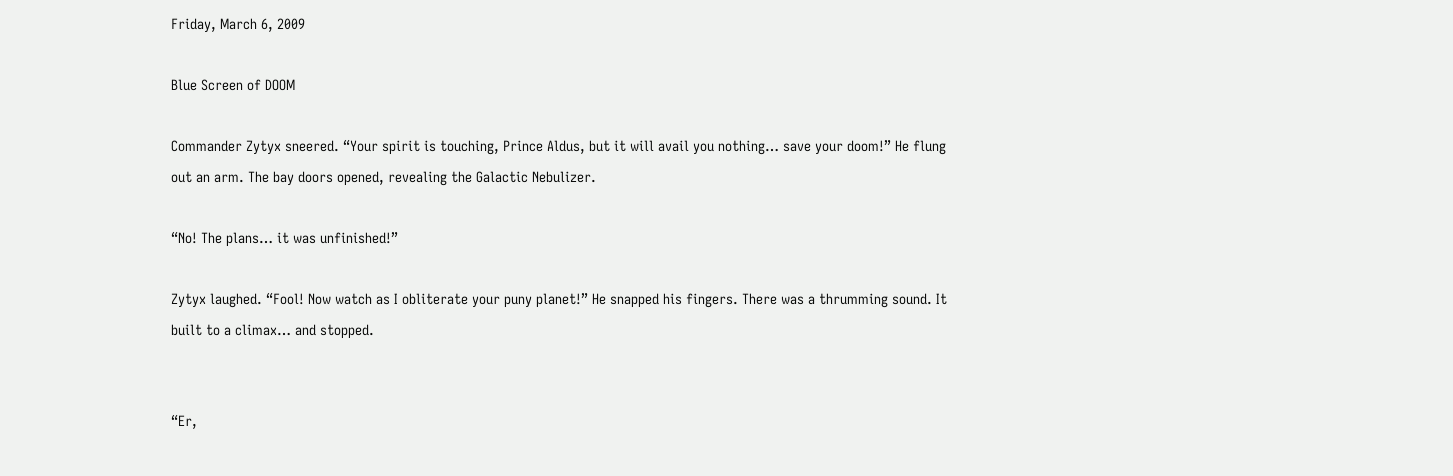Friday, March 6, 2009

Blue Screen of DOOM

Commander Zytyx sneered. “Your spirit is touching, Prince Aldus, but it will avail you nothing… save your doom!” He flung out an arm. The bay doors opened, revealing the Galactic Nebulizer.

“No! The plans… it was unfinished!”

Zytyx laughed. “Fool! Now watch as I obliterate your puny planet!” He snapped his fingers. There was a thrumming sound. It built to a climax… and stopped.


“Er,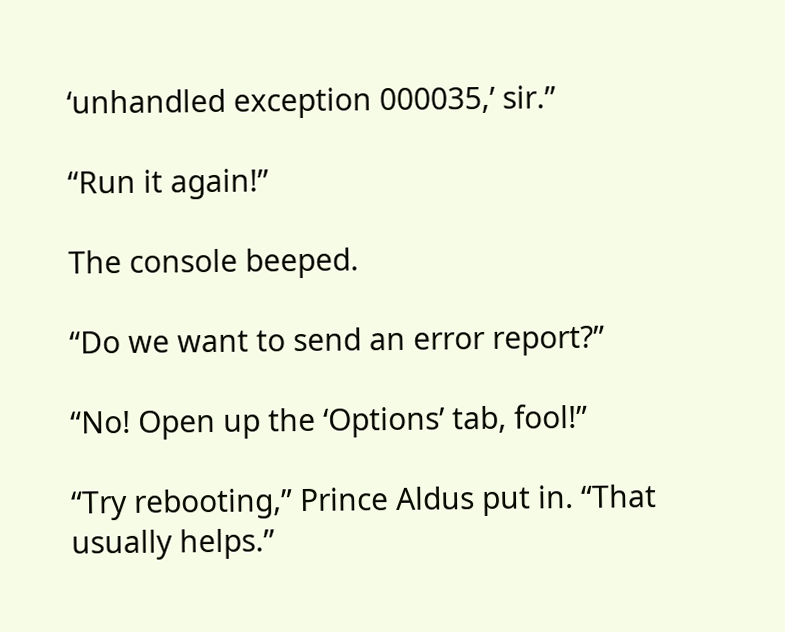‘unhandled exception 000035,’ sir.”

“Run it again!”

The console beeped.

“Do we want to send an error report?”

“No! Open up the ‘Options’ tab, fool!”

“Try rebooting,” Prince Aldus put in. “That usually helps.”